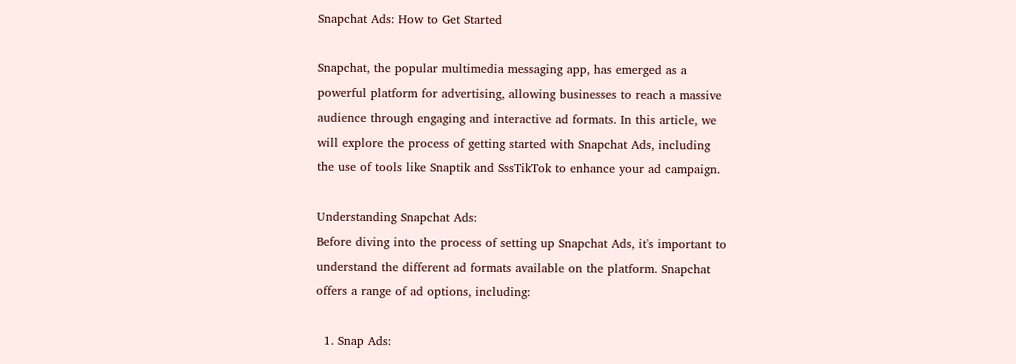Snapchat Ads: How to Get Started

Snapchat, the popular multimedia messaging app, has emerged as a powerful platform for advertising, allowing businesses to reach a massive audience through engaging and interactive ad formats. In this article, we will explore the process of getting started with Snapchat Ads, including the use of tools like Snaptik and SssTikTok to enhance your ad campaign.

Understanding Snapchat Ads:
Before diving into the process of setting up Snapchat Ads, it's important to understand the different ad formats available on the platform. Snapchat offers a range of ad options, including:

  1. Snap Ads: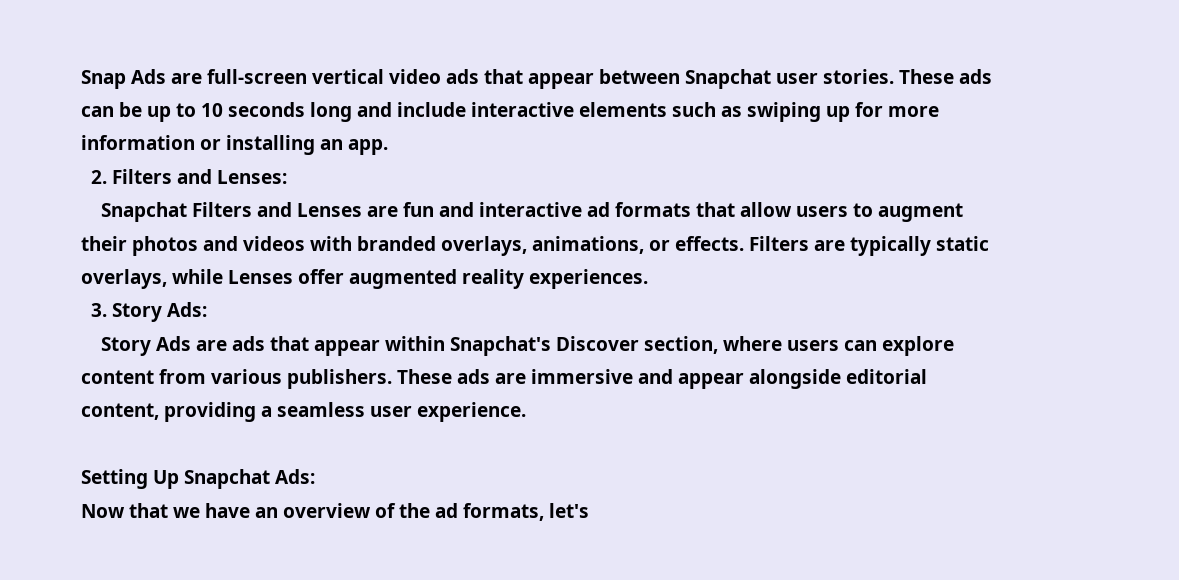Snap Ads are full-screen vertical video ads that appear between Snapchat user stories. These ads can be up to 10 seconds long and include interactive elements such as swiping up for more information or installing an app.
  2. Filters and Lenses:
    Snapchat Filters and Lenses are fun and interactive ad formats that allow users to augment their photos and videos with branded overlays, animations, or effects. Filters are typically static overlays, while Lenses offer augmented reality experiences.
  3. Story Ads:
    Story Ads are ads that appear within Snapchat's Discover section, where users can explore content from various publishers. These ads are immersive and appear alongside editorial content, providing a seamless user experience.

Setting Up Snapchat Ads:
Now that we have an overview of the ad formats, let's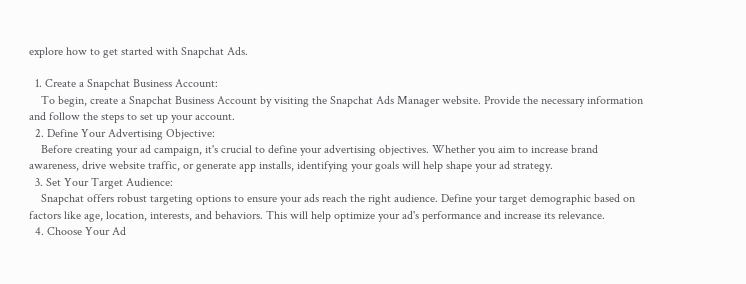explore how to get started with Snapchat Ads.

  1. Create a Snapchat Business Account:
    To begin, create a Snapchat Business Account by visiting the Snapchat Ads Manager website. Provide the necessary information and follow the steps to set up your account.
  2. Define Your Advertising Objective:
    Before creating your ad campaign, it's crucial to define your advertising objectives. Whether you aim to increase brand awareness, drive website traffic, or generate app installs, identifying your goals will help shape your ad strategy.
  3. Set Your Target Audience:
    Snapchat offers robust targeting options to ensure your ads reach the right audience. Define your target demographic based on factors like age, location, interests, and behaviors. This will help optimize your ad's performance and increase its relevance.
  4. Choose Your Ad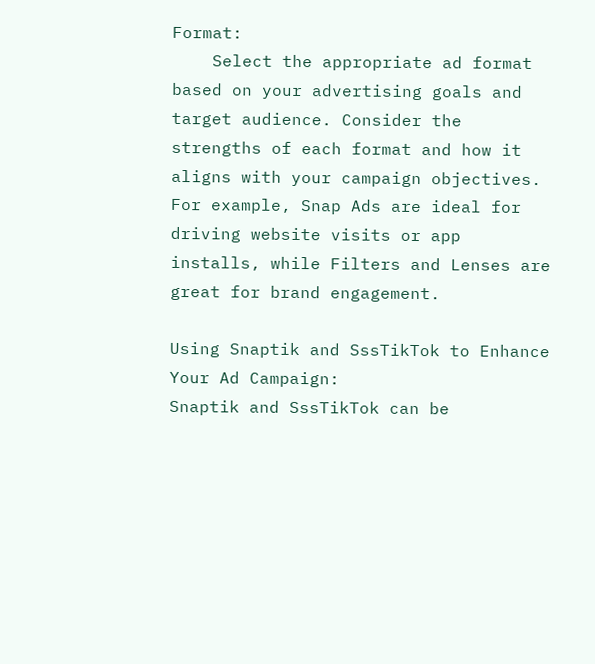Format:
    Select the appropriate ad format based on your advertising goals and target audience. Consider the strengths of each format and how it aligns with your campaign objectives. For example, Snap Ads are ideal for driving website visits or app installs, while Filters and Lenses are great for brand engagement.

Using Snaptik and SssTikTok to Enhance Your Ad Campaign:
Snaptik and SssTikTok can be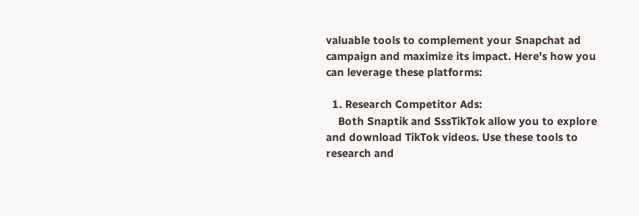valuable tools to complement your Snapchat ad campaign and maximize its impact. Here's how you can leverage these platforms:

  1. Research Competitor Ads:
    Both Snaptik and SssTikTok allow you to explore and download TikTok videos. Use these tools to research and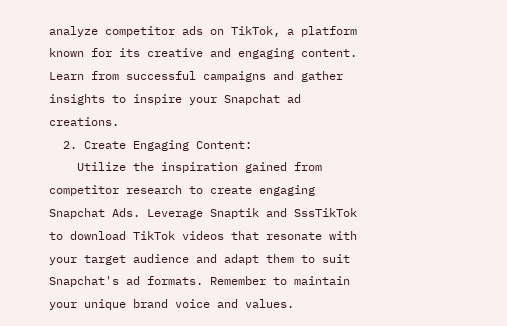analyze competitor ads on TikTok, a platform known for its creative and engaging content. Learn from successful campaigns and gather insights to inspire your Snapchat ad creations.
  2. Create Engaging Content:
    Utilize the inspiration gained from competitor research to create engaging Snapchat Ads. Leverage Snaptik and SssTikTok to download TikTok videos that resonate with your target audience and adapt them to suit Snapchat's ad formats. Remember to maintain your unique brand voice and values.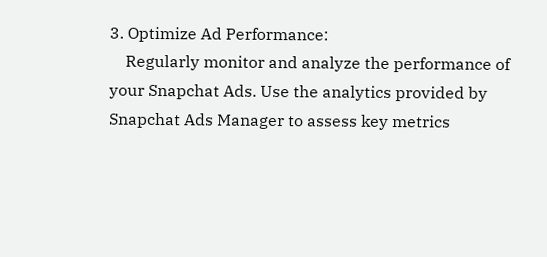3. Optimize Ad Performance:
    Regularly monitor and analyze the performance of your Snapchat Ads. Use the analytics provided by Snapchat Ads Manager to assess key metrics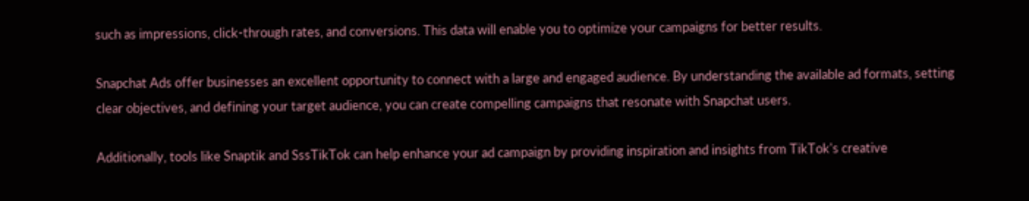such as impressions, click-through rates, and conversions. This data will enable you to optimize your campaigns for better results.

Snapchat Ads offer businesses an excellent opportunity to connect with a large and engaged audience. By understanding the available ad formats, setting clear objectives, and defining your target audience, you can create compelling campaigns that resonate with Snapchat users.

Additionally, tools like Snaptik and SssTikTok can help enhance your ad campaign by providing inspiration and insights from TikTok's creative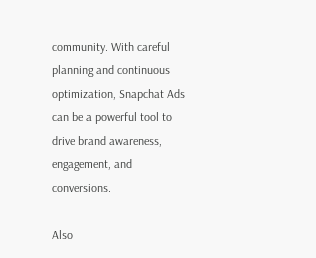community. With careful planning and continuous optimization, Snapchat Ads can be a powerful tool to drive brand awareness, engagement, and conversions.

Also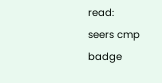read:
seers cmp badge